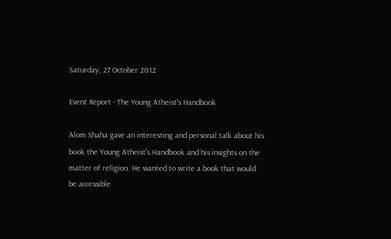Saturday, 27 October 2012

Event Report - The Young Atheist's Handbook

Alom Shaha gave an interesting and personal talk about his book the Young Atheist's Handbook and his insights on the matter of religion. He wanted to write a book that would be accessible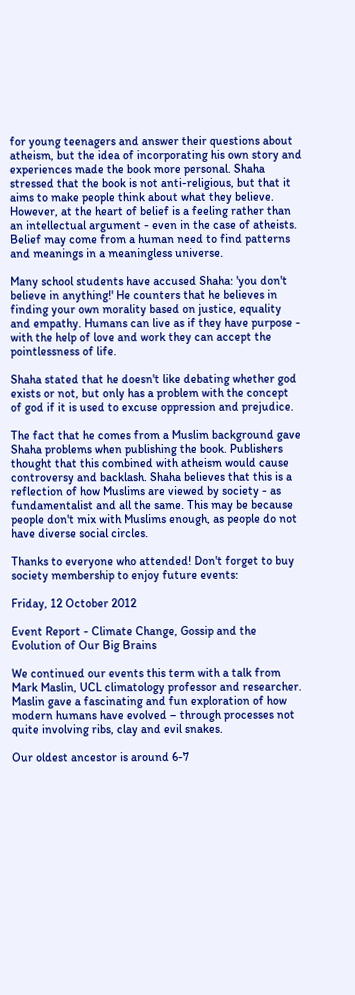for young teenagers and answer their questions about atheism, but the idea of incorporating his own story and experiences made the book more personal. Shaha stressed that the book is not anti-religious, but that it aims to make people think about what they believe. However, at the heart of belief is a feeling rather than an intellectual argument - even in the case of atheists. Belief may come from a human need to find patterns and meanings in a meaningless universe.

Many school students have accused Shaha: 'you don't believe in anything!' He counters that he believes in finding your own morality based on justice, equality and empathy. Humans can live as if they have purpose - with the help of love and work they can accept the pointlessness of life.

Shaha stated that he doesn't like debating whether god exists or not, but only has a problem with the concept  of god if it is used to excuse oppression and prejudice.

The fact that he comes from a Muslim background gave Shaha problems when publishing the book. Publishers thought that this combined with atheism would cause controversy and backlash. Shaha believes that this is a reflection of how Muslims are viewed by society - as fundamentalist and all the same. This may be because people don't mix with Muslims enough, as people do not have diverse social circles.

Thanks to everyone who attended! Don't forget to buy society membership to enjoy future events:

Friday, 12 October 2012

Event Report - Climate Change, Gossip and the Evolution of Our Big Brains

We continued our events this term with a talk from Mark Maslin, UCL climatology professor and researcher. Maslin gave a fascinating and fun exploration of how modern humans have evolved – through processes not quite involving ribs, clay and evil snakes.

Our oldest ancestor is around 6-7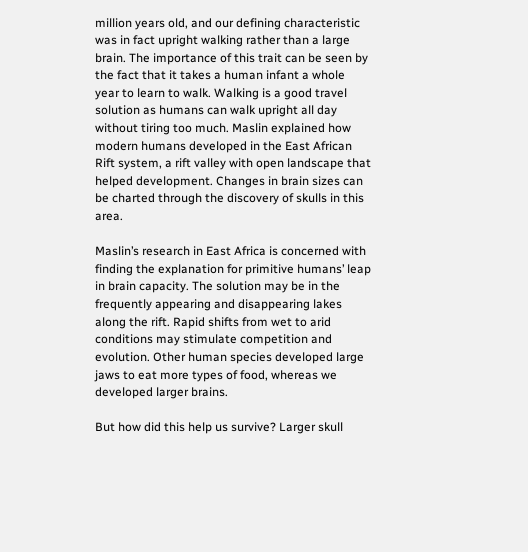million years old, and our defining characteristic was in fact upright walking rather than a large brain. The importance of this trait can be seen by the fact that it takes a human infant a whole year to learn to walk. Walking is a good travel solution as humans can walk upright all day without tiring too much. Maslin explained how modern humans developed in the East African Rift system, a rift valley with open landscape that helped development. Changes in brain sizes can be charted through the discovery of skulls in this area.

Maslin’s research in East Africa is concerned with finding the explanation for primitive humans’ leap in brain capacity. The solution may be in the frequently appearing and disappearing lakes along the rift. Rapid shifts from wet to arid conditions may stimulate competition and evolution. Other human species developed large jaws to eat more types of food, whereas we developed larger brains.

But how did this help us survive? Larger skull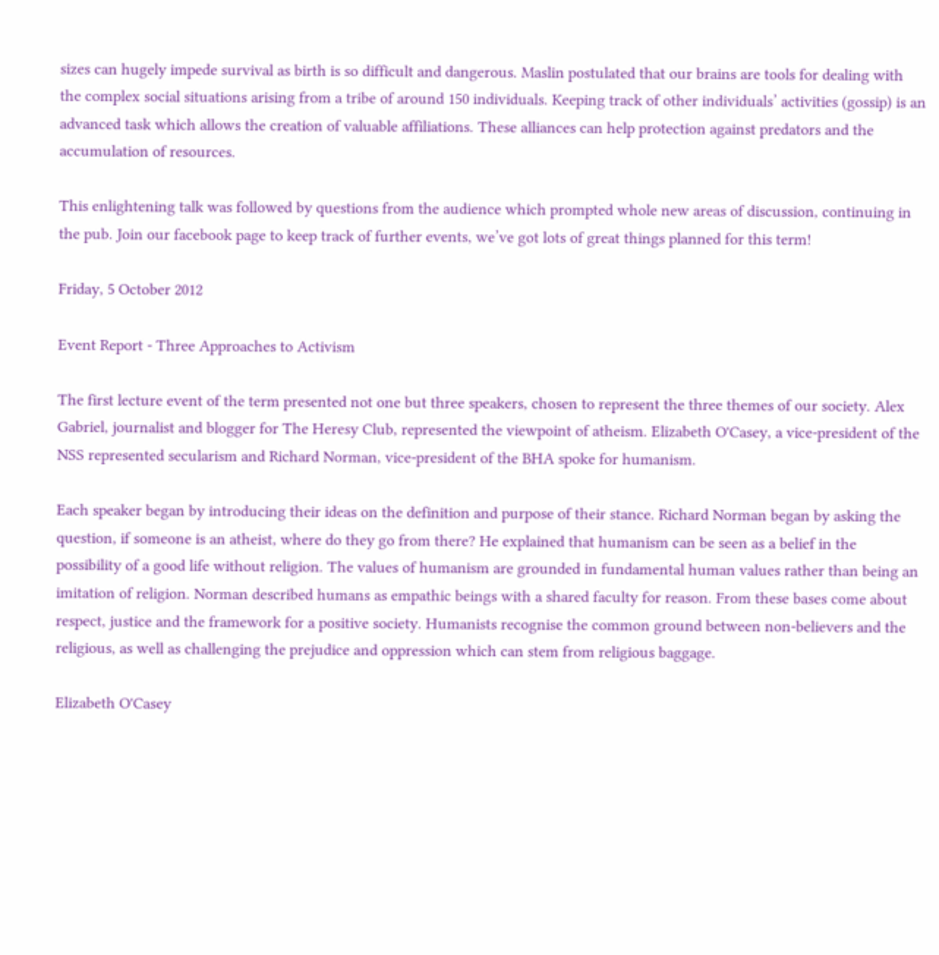sizes can hugely impede survival as birth is so difficult and dangerous. Maslin postulated that our brains are tools for dealing with the complex social situations arising from a tribe of around 150 individuals. Keeping track of other individuals’ activities (gossip) is an advanced task which allows the creation of valuable affiliations. These alliances can help protection against predators and the accumulation of resources.

This enlightening talk was followed by questions from the audience which prompted whole new areas of discussion, continuing in the pub. Join our facebook page to keep track of further events, we’ve got lots of great things planned for this term!

Friday, 5 October 2012

Event Report - Three Approaches to Activism

The first lecture event of the term presented not one but three speakers, chosen to represent the three themes of our society. Alex Gabriel, journalist and blogger for The Heresy Club, represented the viewpoint of atheism. Elizabeth O'Casey, a vice-president of the NSS represented secularism and Richard Norman, vice-president of the BHA spoke for humanism.

Each speaker began by introducing their ideas on the definition and purpose of their stance. Richard Norman began by asking the question, if someone is an atheist, where do they go from there? He explained that humanism can be seen as a belief in the possibility of a good life without religion. The values of humanism are grounded in fundamental human values rather than being an imitation of religion. Norman described humans as empathic beings with a shared faculty for reason. From these bases come about respect, justice and the framework for a positive society. Humanists recognise the common ground between non-believers and the religious, as well as challenging the prejudice and oppression which can stem from religious baggage.

Elizabeth O'Casey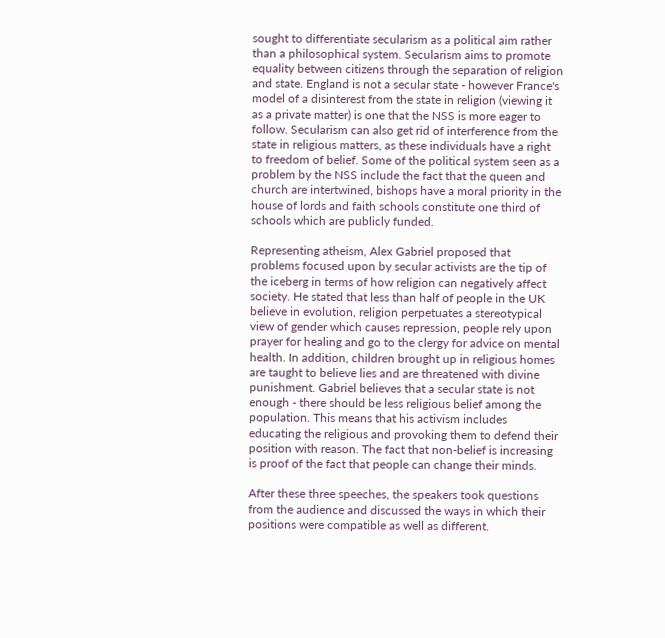sought to differentiate secularism as a political aim rather than a philosophical system. Secularism aims to promote equality between citizens through the separation of religion and state. England is not a secular state - however France's model of a disinterest from the state in religion (viewing it as a private matter) is one that the NSS is more eager to follow. Secularism can also get rid of interference from the state in religious matters, as these individuals have a right to freedom of belief. Some of the political system seen as a problem by the NSS include the fact that the queen and church are intertwined, bishops have a moral priority in the house of lords and faith schools constitute one third of schools which are publicly funded.

Representing atheism, Alex Gabriel proposed that problems focused upon by secular activists are the tip of the iceberg in terms of how religion can negatively affect society. He stated that less than half of people in the UK believe in evolution, religion perpetuates a stereotypical view of gender which causes repression, people rely upon prayer for healing and go to the clergy for advice on mental health. In addition, children brought up in religious homes are taught to believe lies and are threatened with divine punishment. Gabriel believes that a secular state is not enough - there should be less religious belief among the population. This means that his activism includes educating the religious and provoking them to defend their position with reason. The fact that non-belief is increasing is proof of the fact that people can change their minds.

After these three speeches, the speakers took questions from the audience and discussed the ways in which their positions were compatible as well as different.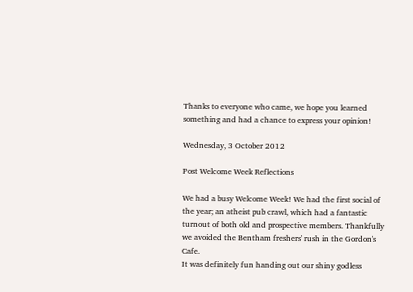Thanks to everyone who came, we hope you learned something and had a chance to express your opinion!

Wednesday, 3 October 2012

Post Welcome Week Reflections

We had a busy Welcome Week! We had the first social of the year; an atheist pub crawl, which had a fantastic turnout of both old and prospective members. Thankfully we avoided the Bentham freshers' rush in the Gordon's Cafe.
It was definitely fun handing out our shiny godless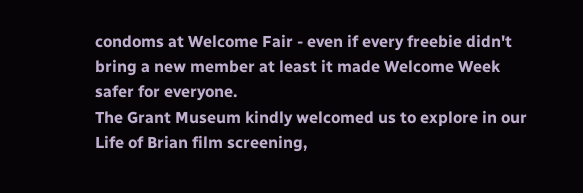condoms at Welcome Fair - even if every freebie didn't bring a new member at least it made Welcome Week safer for everyone.
The Grant Museum kindly welcomed us to explore in our Life of Brian film screening,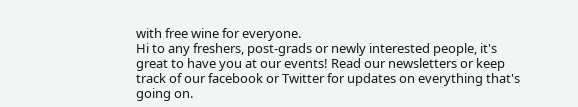with free wine for everyone.
Hi to any freshers, post-grads or newly interested people, it's great to have you at our events! Read our newsletters or keep track of our facebook or Twitter for updates on everything that's going on.